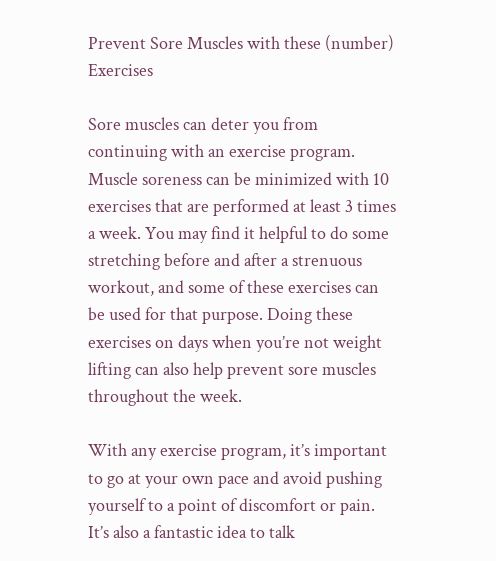Prevent Sore Muscles with these (number) Exercises

Sore muscles can deter you from continuing with an exercise program. Muscle soreness can be minimized with 10 exercises that are performed at least 3 times a week. You may find it helpful to do some stretching before and after a strenuous workout, and some of these exercises can be used for that purpose. Doing these exercises on days when you’re not weight lifting can also help prevent sore muscles throughout the week.

With any exercise program, it’s important to go at your own pace and avoid pushing yourself to a point of discomfort or pain. It’s also a fantastic idea to talk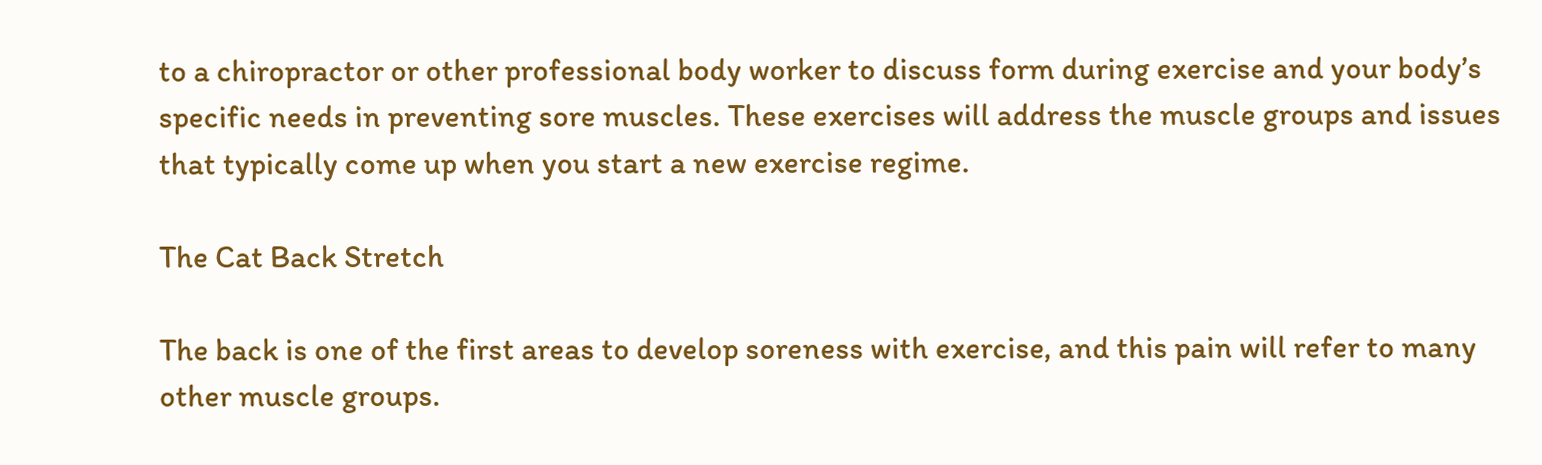to a chiropractor or other professional body worker to discuss form during exercise and your body’s specific needs in preventing sore muscles. These exercises will address the muscle groups and issues that typically come up when you start a new exercise regime.

The Cat Back Stretch

The back is one of the first areas to develop soreness with exercise, and this pain will refer to many other muscle groups.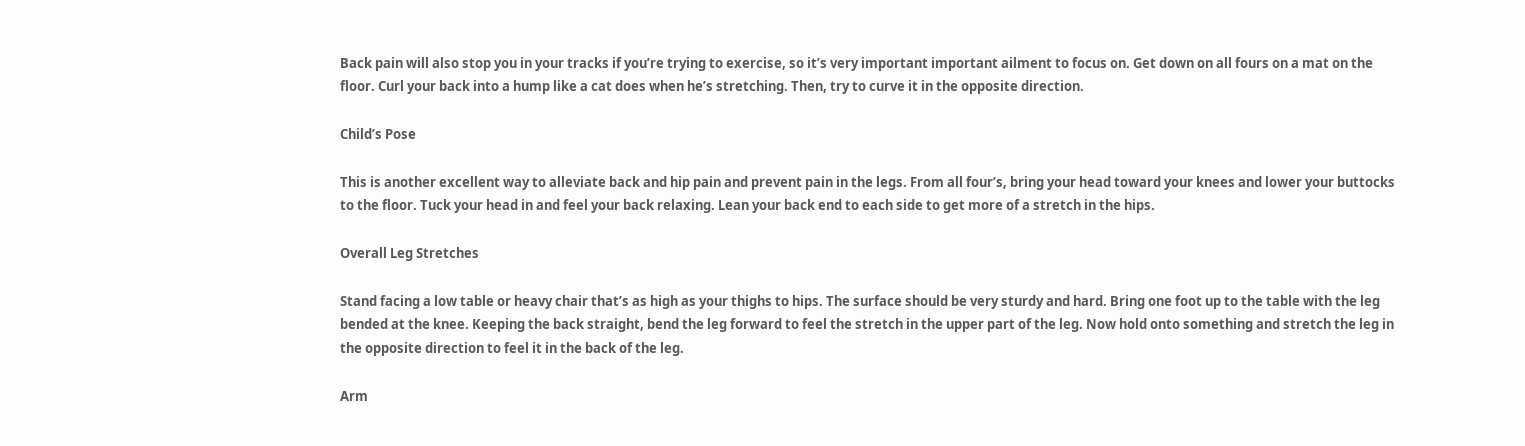Back pain will also stop you in your tracks if you’re trying to exercise, so it’s very important important ailment to focus on. Get down on all fours on a mat on the floor. Curl your back into a hump like a cat does when he’s stretching. Then, try to curve it in the opposite direction.

Child’s Pose

This is another excellent way to alleviate back and hip pain and prevent pain in the legs. From all four’s, bring your head toward your knees and lower your buttocks to the floor. Tuck your head in and feel your back relaxing. Lean your back end to each side to get more of a stretch in the hips.

Overall Leg Stretches

Stand facing a low table or heavy chair that’s as high as your thighs to hips. The surface should be very sturdy and hard. Bring one foot up to the table with the leg bended at the knee. Keeping the back straight, bend the leg forward to feel the stretch in the upper part of the leg. Now hold onto something and stretch the leg in the opposite direction to feel it in the back of the leg.

Arm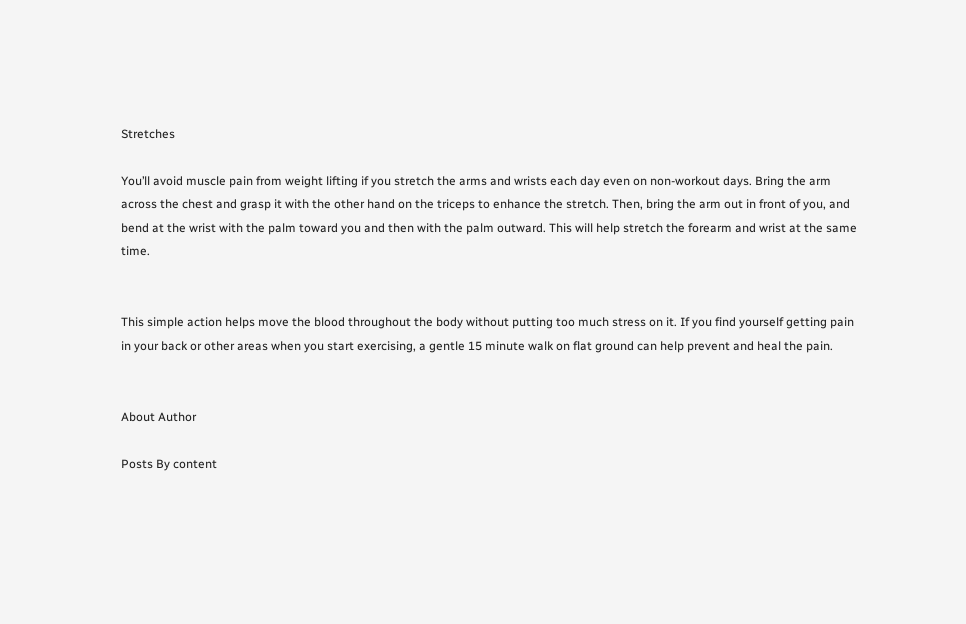Stretches

You’ll avoid muscle pain from weight lifting if you stretch the arms and wrists each day even on non-workout days. Bring the arm across the chest and grasp it with the other hand on the triceps to enhance the stretch. Then, bring the arm out in front of you, and bend at the wrist with the palm toward you and then with the palm outward. This will help stretch the forearm and wrist at the same time.


This simple action helps move the blood throughout the body without putting too much stress on it. If you find yourself getting pain in your back or other areas when you start exercising, a gentle 15 minute walk on flat ground can help prevent and heal the pain.


About Author

Posts By content